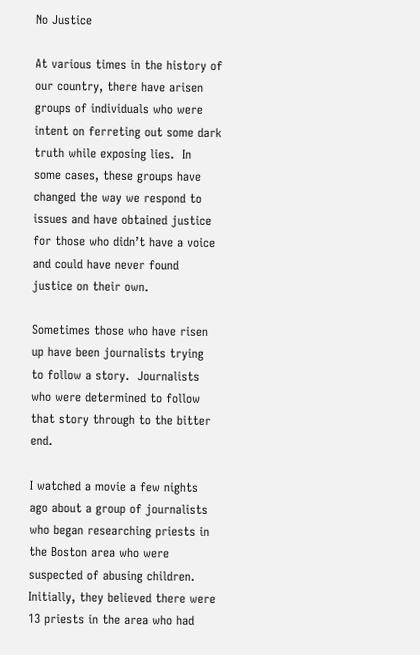No Justice

At various times in the history of our country, there have arisen groups of individuals who were intent on ferreting out some dark truth while exposing lies.  In some cases, these groups have changed the way we respond to issues and have obtained justice for those who didn’t have a voice and could have never found justice on their own.

Sometimes those who have risen up have been journalists trying to follow a story.  Journalists who were determined to follow that story through to the bitter end.

I watched a movie a few nights ago about a group of journalists who began researching priests in the Boston area who were suspected of abusing children.  Initially, they believed there were 13 priests in the area who had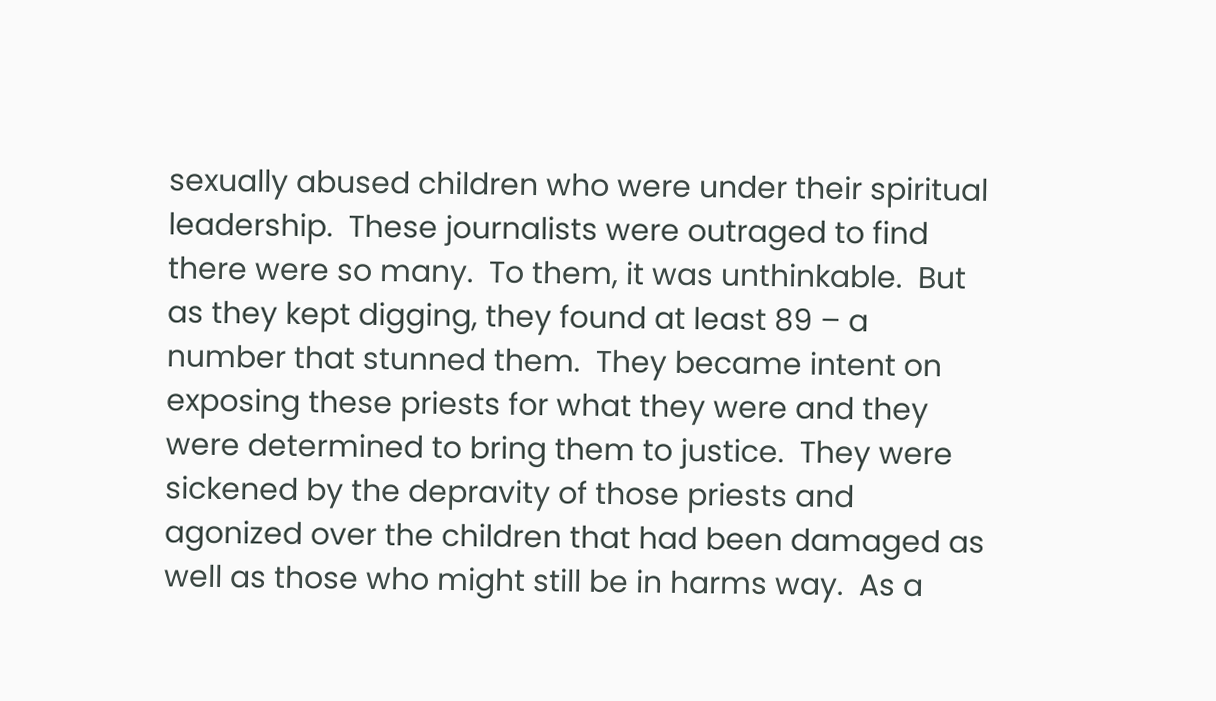sexually abused children who were under their spiritual leadership.  These journalists were outraged to find there were so many.  To them, it was unthinkable.  But as they kept digging, they found at least 89 – a number that stunned them.  They became intent on exposing these priests for what they were and they were determined to bring them to justice.  They were sickened by the depravity of those priests and agonized over the children that had been damaged as well as those who might still be in harms way.  As a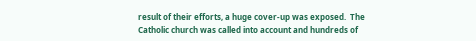result of their efforts, a huge cover-up was exposed.  The Catholic church was called into account and hundreds of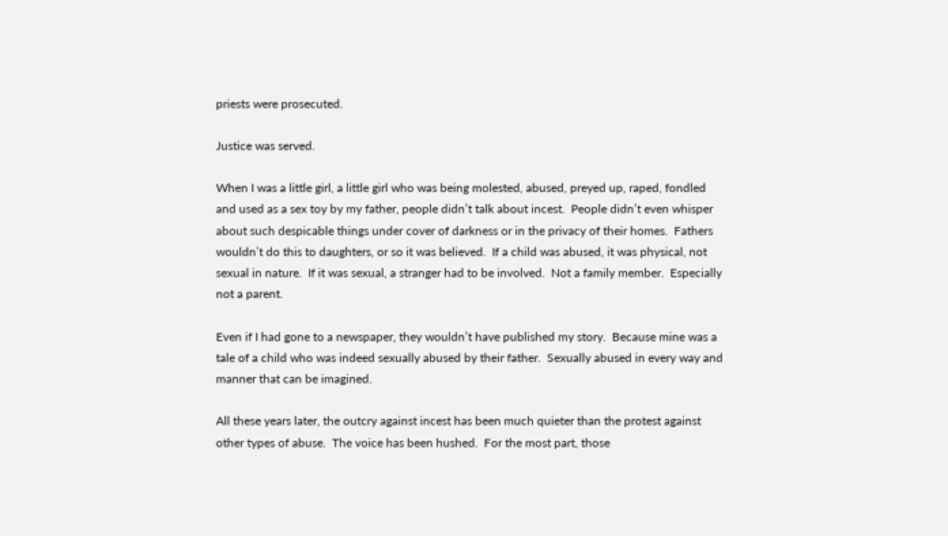priests were prosecuted.

Justice was served.

When I was a little girl, a little girl who was being molested, abused, preyed up, raped, fondled and used as a sex toy by my father, people didn’t talk about incest.  People didn’t even whisper about such despicable things under cover of darkness or in the privacy of their homes.  Fathers wouldn’t do this to daughters, or so it was believed.  If a child was abused, it was physical, not sexual in nature.  If it was sexual, a stranger had to be involved.  Not a family member.  Especially not a parent.

Even if I had gone to a newspaper, they wouldn’t have published my story.  Because mine was a tale of a child who was indeed sexually abused by their father.  Sexually abused in every way and manner that can be imagined.

All these years later, the outcry against incest has been much quieter than the protest against other types of abuse.  The voice has been hushed.  For the most part, those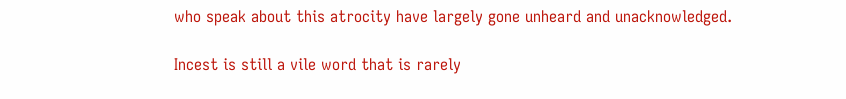who speak about this atrocity have largely gone unheard and unacknowledged.

Incest is still a vile word that is rarely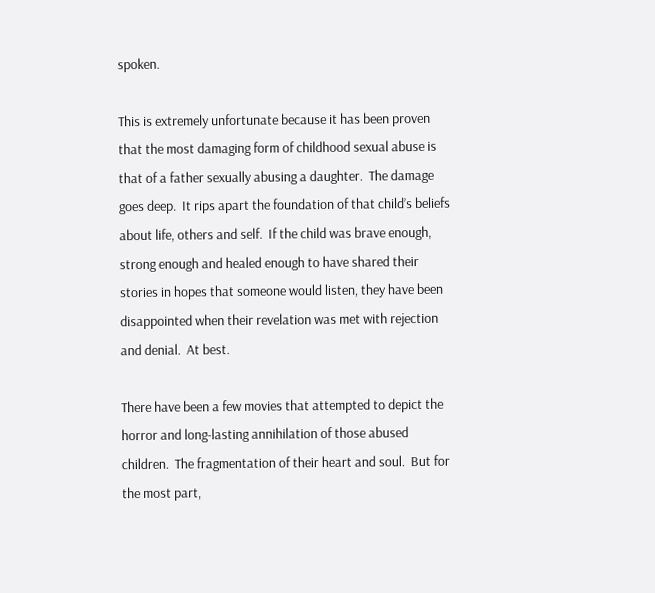spoken.

This is extremely unfortunate because it has been proven that the most damaging form of childhood sexual abuse is that of a father sexually abusing a daughter.  The damage goes deep.  It rips apart the foundation of that child’s beliefs about life, others and self.  If the child was brave enough, strong enough and healed enough to have shared their stories in hopes that someone would listen, they have been disappointed when their revelation was met with rejection and denial.  At best.

There have been a few movies that attempted to depict the horror and long-lasting annihilation of those abused children.  The fragmentation of their heart and soul.  But for the most part,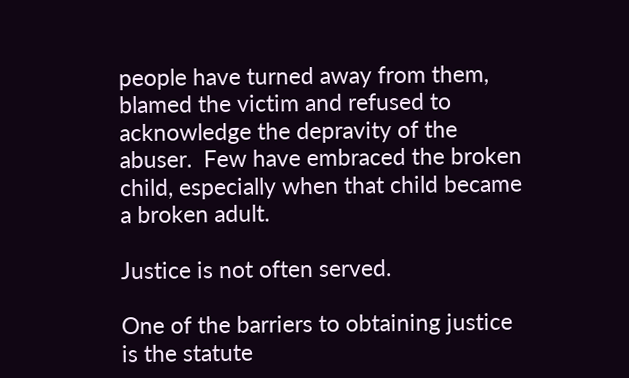people have turned away from them, blamed the victim and refused to acknowledge the depravity of the abuser.  Few have embraced the broken child, especially when that child became a broken adult.

Justice is not often served.

One of the barriers to obtaining justice is the statute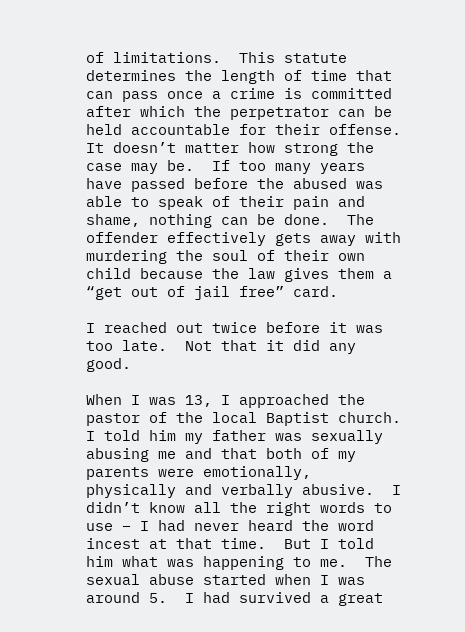of limitations.  This statute determines the length of time that can pass once a crime is committed after which the perpetrator can be held accountable for their offense.  It doesn’t matter how strong the case may be.  If too many years have passed before the abused was able to speak of their pain and shame, nothing can be done.  The offender effectively gets away with murdering the soul of their own child because the law gives them a “get out of jail free” card.

I reached out twice before it was too late.  Not that it did any good.

When I was 13, I approached the pastor of the local Baptist church.  I told him my father was sexually abusing me and that both of my parents were emotionally, physically and verbally abusive.  I didn’t know all the right words to use – I had never heard the word incest at that time.  But I told him what was happening to me.  The sexual abuse started when I was around 5.  I had survived a great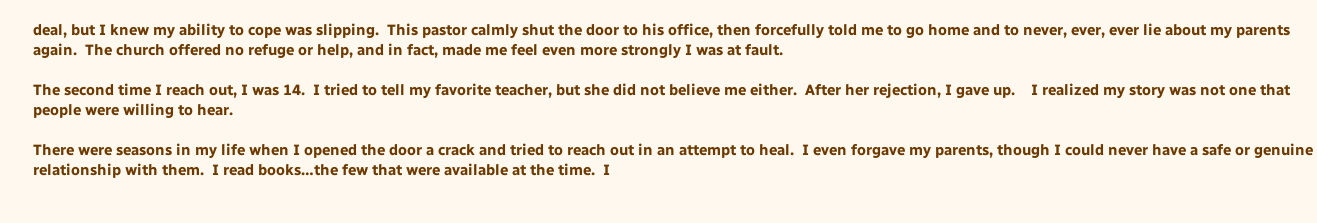deal, but I knew my ability to cope was slipping.  This pastor calmly shut the door to his office, then forcefully told me to go home and to never, ever, ever lie about my parents again.  The church offered no refuge or help, and in fact, made me feel even more strongly I was at fault.

The second time I reach out, I was 14.  I tried to tell my favorite teacher, but she did not believe me either.  After her rejection, I gave up.    I realized my story was not one that people were willing to hear.

There were seasons in my life when I opened the door a crack and tried to reach out in an attempt to heal.  I even forgave my parents, though I could never have a safe or genuine relationship with them.  I read books…the few that were available at the time.  I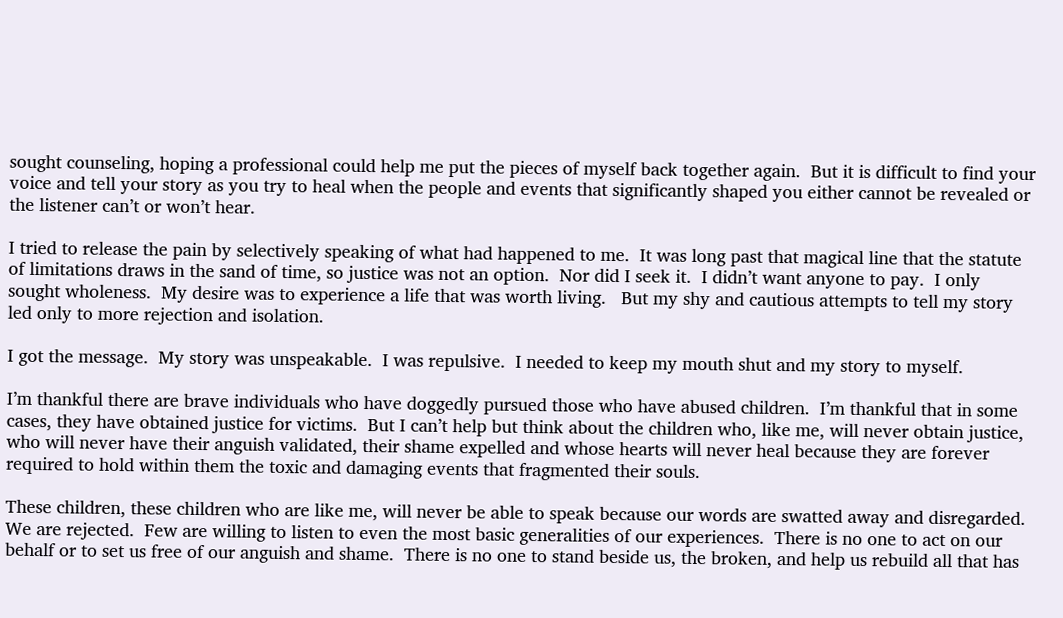sought counseling, hoping a professional could help me put the pieces of myself back together again.  But it is difficult to find your voice and tell your story as you try to heal when the people and events that significantly shaped you either cannot be revealed or the listener can’t or won’t hear.

I tried to release the pain by selectively speaking of what had happened to me.  It was long past that magical line that the statute of limitations draws in the sand of time, so justice was not an option.  Nor did I seek it.  I didn’t want anyone to pay.  I only sought wholeness.  My desire was to experience a life that was worth living.   But my shy and cautious attempts to tell my story led only to more rejection and isolation.

I got the message.  My story was unspeakable.  I was repulsive.  I needed to keep my mouth shut and my story to myself.

I’m thankful there are brave individuals who have doggedly pursued those who have abused children.  I’m thankful that in some cases, they have obtained justice for victims.  But I can’t help but think about the children who, like me, will never obtain justice, who will never have their anguish validated, their shame expelled and whose hearts will never heal because they are forever required to hold within them the toxic and damaging events that fragmented their souls.

These children, these children who are like me, will never be able to speak because our words are swatted away and disregarded.  We are rejected.  Few are willing to listen to even the most basic generalities of our experiences.  There is no one to act on our behalf or to set us free of our anguish and shame.  There is no one to stand beside us, the broken, and help us rebuild all that has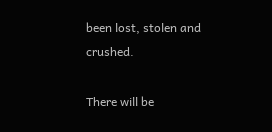been lost, stolen and crushed.

There will be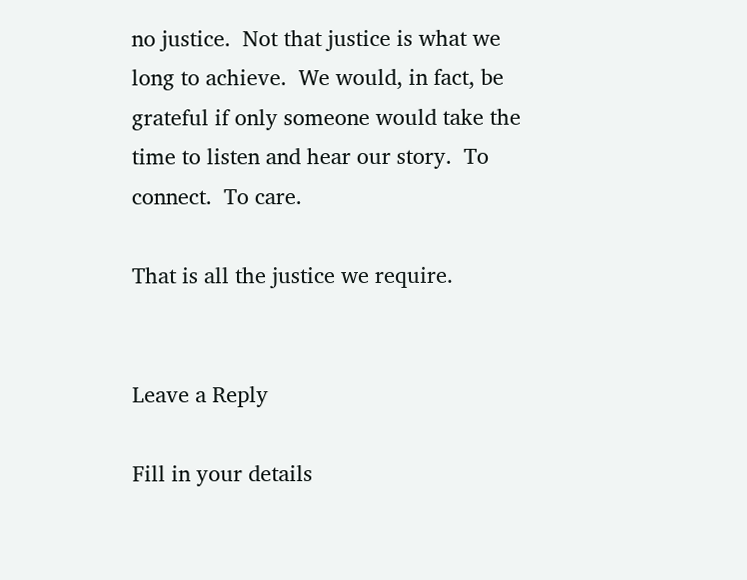no justice.  Not that justice is what we long to achieve.  We would, in fact, be grateful if only someone would take the time to listen and hear our story.  To connect.  To care.

That is all the justice we require.


Leave a Reply

Fill in your details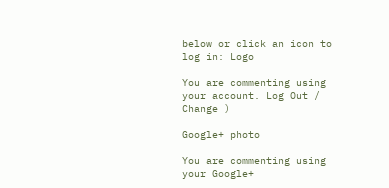below or click an icon to log in: Logo

You are commenting using your account. Log Out /  Change )

Google+ photo

You are commenting using your Google+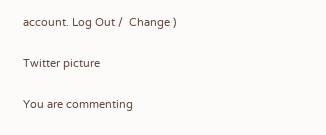account. Log Out /  Change )

Twitter picture

You are commenting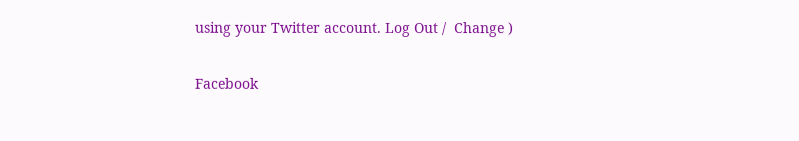using your Twitter account. Log Out /  Change )

Facebook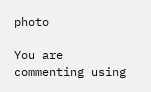photo

You are commenting using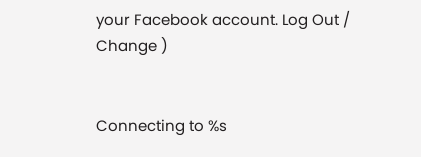your Facebook account. Log Out /  Change )


Connecting to %s